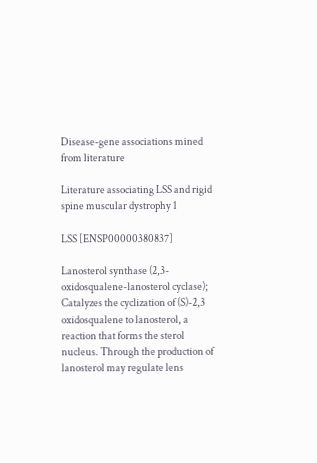Disease-gene associations mined from literature

Literature associating LSS and rigid spine muscular dystrophy 1

LSS [ENSP00000380837]

Lanosterol synthase (2,3-oxidosqualene-lanosterol cyclase); Catalyzes the cyclization of (S)-2,3 oxidosqualene to lanosterol, a reaction that forms the sterol nucleus. Through the production of lanosterol may regulate lens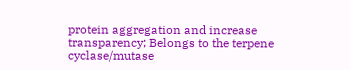protein aggregation and increase transparency; Belongs to the terpene cyclase/mutase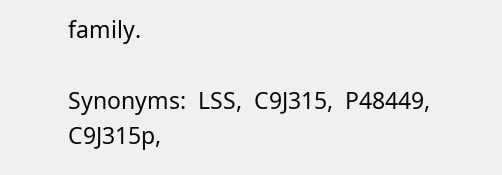family.

Synonyms:  LSS,  C9J315,  P48449,  C9J315p,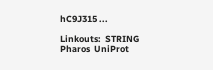hC9J315 ...

Linkouts:  STRING  Pharos  UniProt